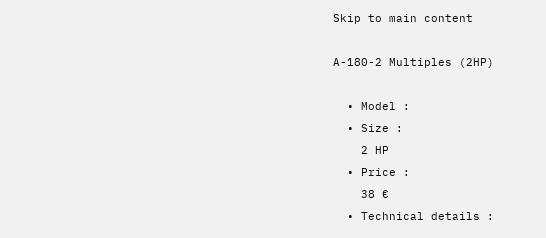Skip to main content

A-180-2 Multiples (2HP)

  • Model :
  • Size :
    2 HP
  • Price :
    38 €
  • Technical details :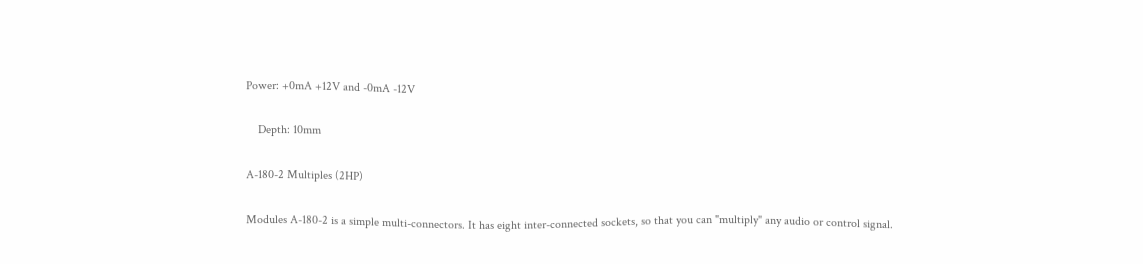Power: +0mA +12V and -0mA -12V

    Depth: 10mm

A-180-2 Multiples (2HP)

Modules A-180-2 is a simple multi-connectors. It has eight inter-connected sockets, so that you can "multiply" any audio or control signal.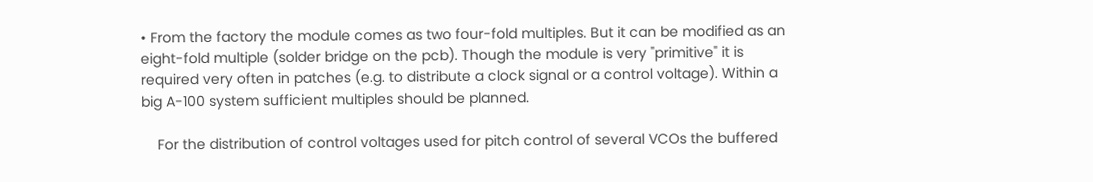• From the factory the module comes as two four-fold multiples. But it can be modified as an eight-fold multiple (solder bridge on the pcb). Though the module is very "primitive" it is required very often in patches (e.g. to distribute a clock signal or a control voltage). Within a big A-100 system sufficient multiples should be planned.

    For the distribution of control voltages used for pitch control of several VCOs the buffered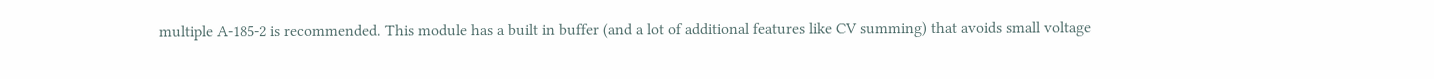multiple A-185-2 is recommended. This module has a built in buffer (and a lot of additional features like CV summing) that avoids small voltage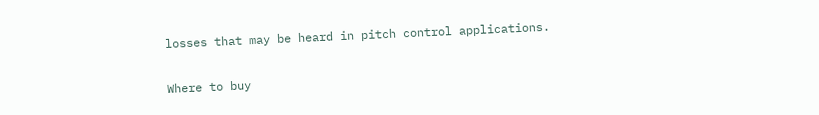losses that may be heard in pitch control applications.

Where to buy